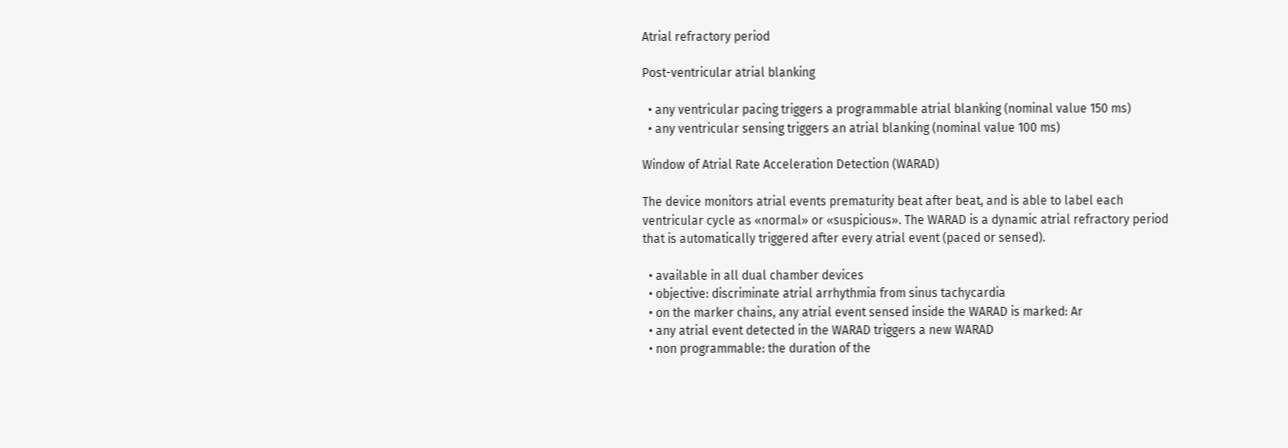Atrial refractory period

Post-ventricular atrial blanking

  • any ventricular pacing triggers a programmable atrial blanking (nominal value 150 ms)
  • any ventricular sensing triggers an atrial blanking (nominal value 100 ms)

Window of Atrial Rate Acceleration Detection (WARAD)

The device monitors atrial events prematurity beat after beat, and is able to label each ventricular cycle as «normal» or «suspicious». The WARAD is a dynamic atrial refractory period that is automatically triggered after every atrial event (paced or sensed).

  • available in all dual chamber devices
  • objective: discriminate atrial arrhythmia from sinus tachycardia
  • on the marker chains, any atrial event sensed inside the WARAD is marked: Ar
  • any atrial event detected in the WARAD triggers a new WARAD
  • non programmable: the duration of the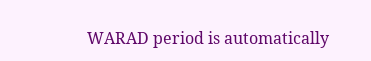WARAD period is automatically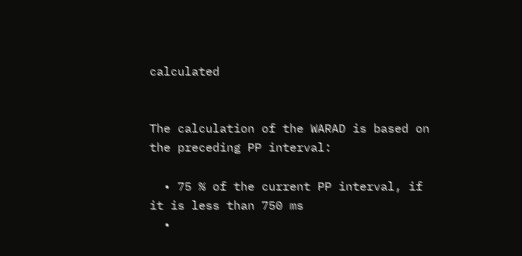calculated


The calculation of the WARAD is based on the preceding PP interval:

  • 75 % of the current PP interval, if it is less than 750 ms
  •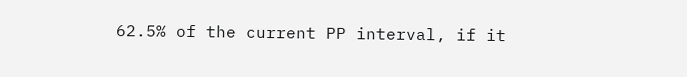62.5% of the current PP interval, if it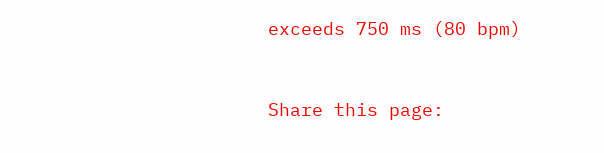exceeds 750 ms (80 bpm)


Share this page: